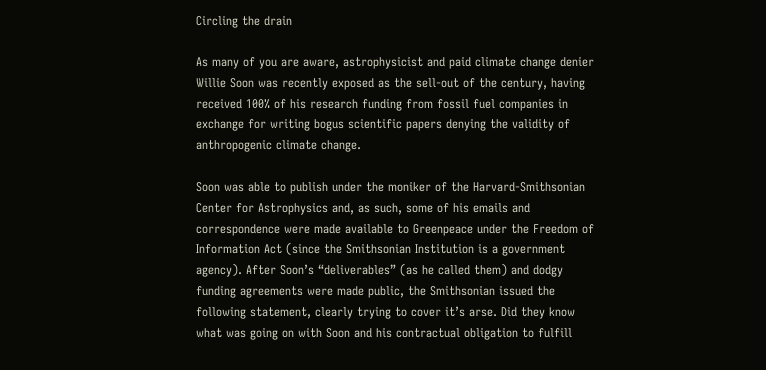Circling the drain

As many of you are aware, astrophysicist and paid climate change denier Willie Soon was recently exposed as the sell-out of the century, having received 100% of his research funding from fossil fuel companies in exchange for writing bogus scientific papers denying the validity of anthropogenic climate change.

Soon was able to publish under the moniker of the Harvard-Smithsonian Center for Astrophysics and, as such, some of his emails and correspondence were made available to Greenpeace under the Freedom of Information Act (since the Smithsonian Institution is a government agency). After Soon’s “deliverables” (as he called them) and dodgy funding agreements were made public, the Smithsonian issued the following statement, clearly trying to cover it’s arse. Did they know what was going on with Soon and his contractual obligation to fulfill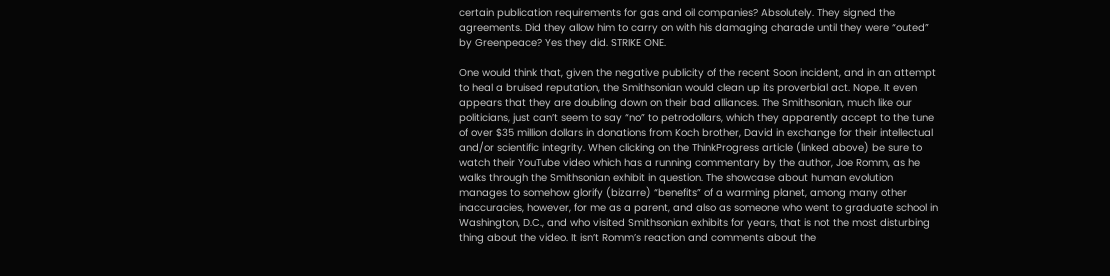certain publication requirements for gas and oil companies? Absolutely. They signed the agreements. Did they allow him to carry on with his damaging charade until they were “outed” by Greenpeace? Yes they did. STRIKE ONE.

One would think that, given the negative publicity of the recent Soon incident, and in an attempt to heal a bruised reputation, the Smithsonian would clean up its proverbial act. Nope. It even appears that they are doubling down on their bad alliances. The Smithsonian, much like our politicians, just can’t seem to say “no” to petrodollars, which they apparently accept to the tune of over $35 million dollars in donations from Koch brother, David in exchange for their intellectual and/or scientific integrity. When clicking on the ThinkProgress article (linked above) be sure to watch their YouTube video which has a running commentary by the author, Joe Romm, as he walks through the Smithsonian exhibit in question. The showcase about human evolution manages to somehow glorify (bizarre) “benefits” of a warming planet, among many other inaccuracies, however, for me as a parent, and also as someone who went to graduate school in Washington, D.C., and who visited Smithsonian exhibits for years, that is not the most disturbing thing about the video. It isn’t Romm’s reaction and comments about the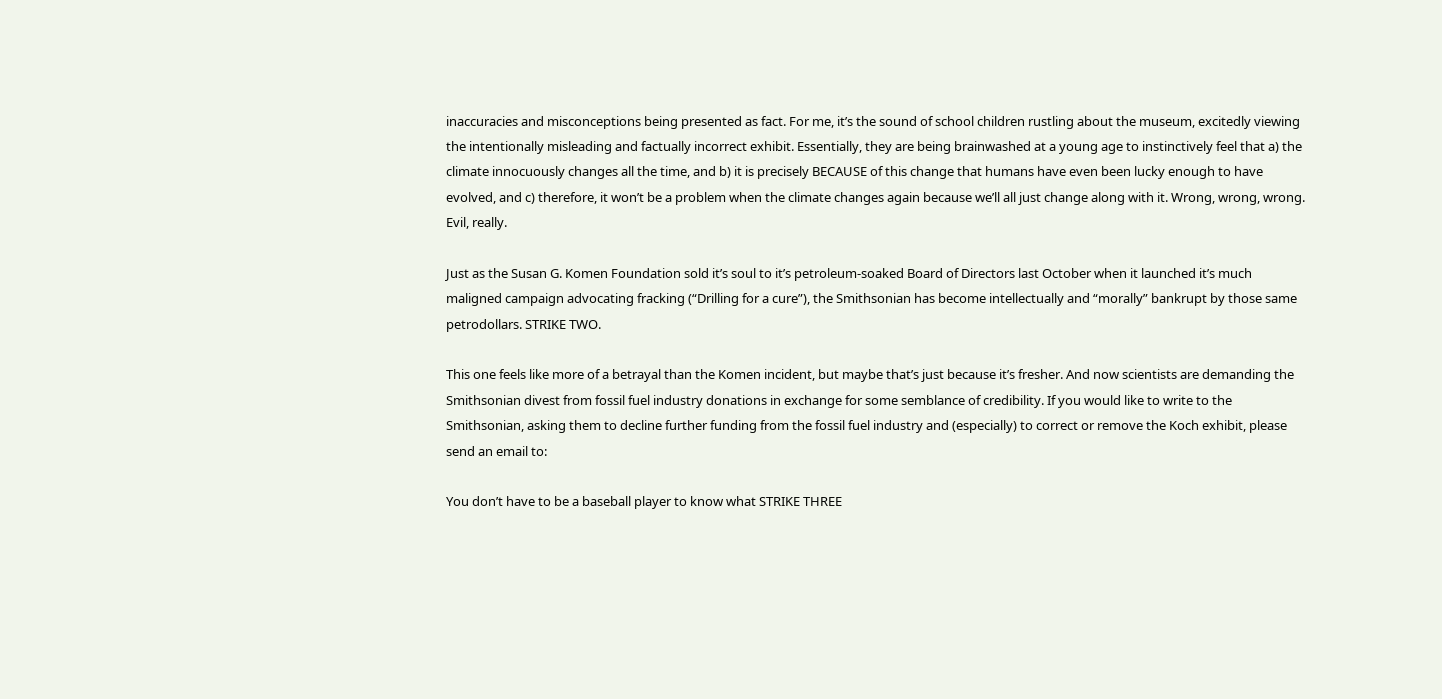inaccuracies and misconceptions being presented as fact. For me, it’s the sound of school children rustling about the museum, excitedly viewing the intentionally misleading and factually incorrect exhibit. Essentially, they are being brainwashed at a young age to instinctively feel that a) the climate innocuously changes all the time, and b) it is precisely BECAUSE of this change that humans have even been lucky enough to have evolved, and c) therefore, it won’t be a problem when the climate changes again because we’ll all just change along with it. Wrong, wrong, wrong. Evil, really.

Just as the Susan G. Komen Foundation sold it’s soul to it’s petroleum-soaked Board of Directors last October when it launched it’s much maligned campaign advocating fracking (“Drilling for a cure”), the Smithsonian has become intellectually and “morally” bankrupt by those same petrodollars. STRIKE TWO.

This one feels like more of a betrayal than the Komen incident, but maybe that’s just because it’s fresher. And now scientists are demanding the Smithsonian divest from fossil fuel industry donations in exchange for some semblance of credibility. If you would like to write to the Smithsonian, asking them to decline further funding from the fossil fuel industry and (especially) to correct or remove the Koch exhibit, please send an email to:

You don’t have to be a baseball player to know what STRIKE THREE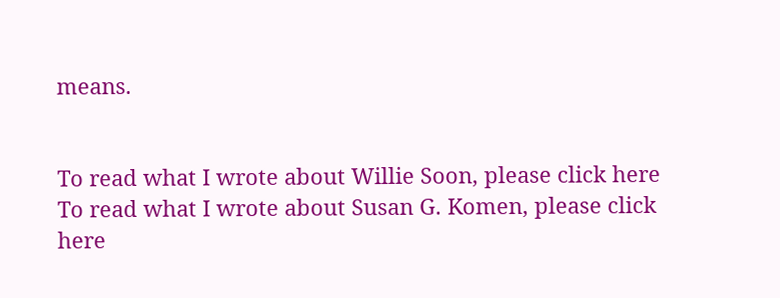means.


To read what I wrote about Willie Soon, please click here
To read what I wrote about Susan G. Komen, please click here